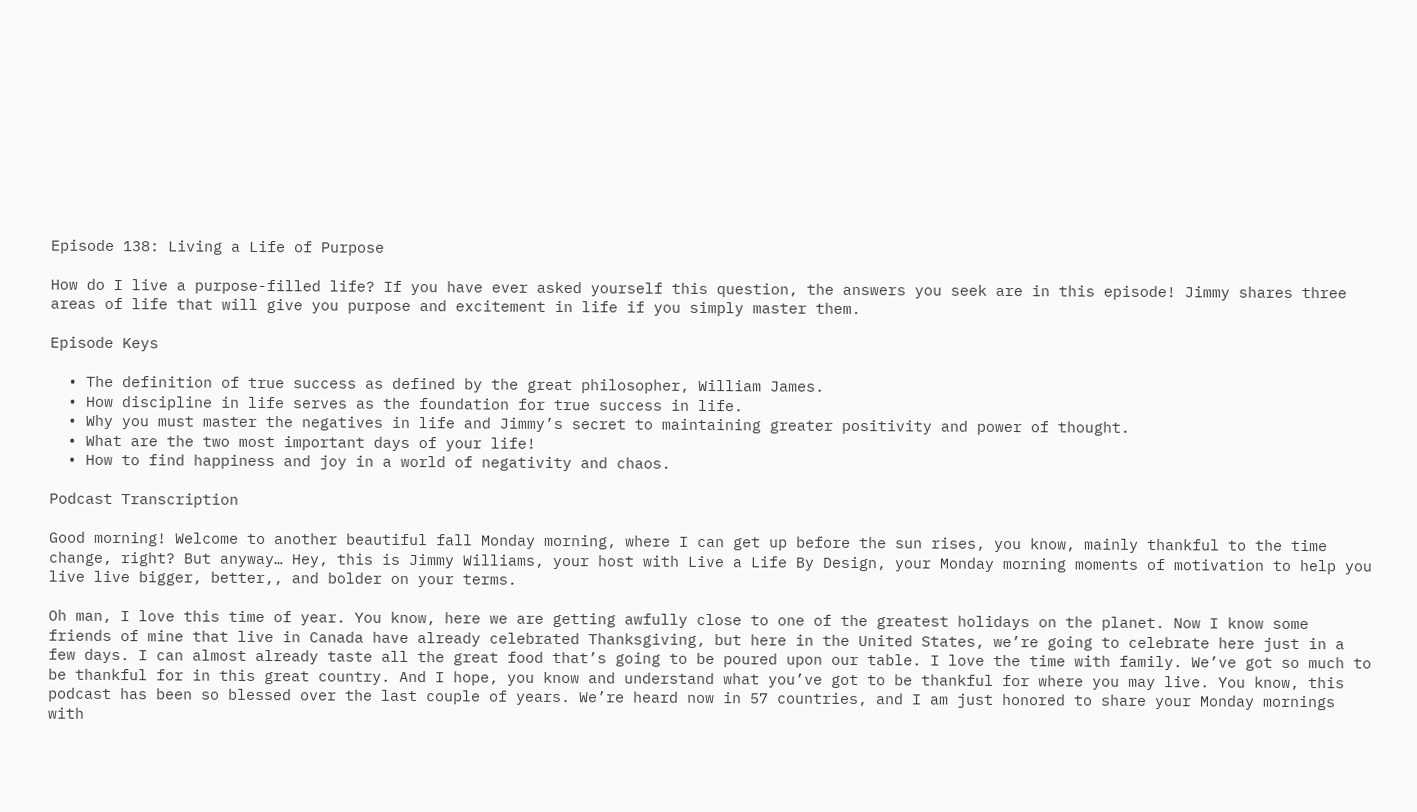Episode 138: Living a Life of Purpose

How do I live a purpose-filled life? If you have ever asked yourself this question, the answers you seek are in this episode! Jimmy shares three areas of life that will give you purpose and excitement in life if you simply master them.

Episode Keys

  • The definition of true success as defined by the great philosopher, William James.
  • How discipline in life serves as the foundation for true success in life.
  • Why you must master the negatives in life and Jimmy’s secret to maintaining greater positivity and power of thought.
  • What are the two most important days of your life!
  • How to find happiness and joy in a world of negativity and chaos.

Podcast Transcription

Good morning! Welcome to another beautiful fall Monday morning, where I can get up before the sun rises, you know, mainly thankful to the time change, right? But anyway… Hey, this is Jimmy Williams, your host with Live a Life By Design, your Monday morning moments of motivation to help you live live bigger, better,, and bolder on your terms.

Oh man, I love this time of year. You know, here we are getting awfully close to one of the greatest holidays on the planet. Now I know some friends of mine that live in Canada have already celebrated Thanksgiving, but here in the United States, we’re going to celebrate here just in a few days. I can almost already taste all the great food that’s going to be poured upon our table. I love the time with family. We’ve got so much to be thankful for in this great country. And I hope, you know and understand what you’ve got to be thankful for where you may live. You know, this podcast has been so blessed over the last couple of years. We’re heard now in 57 countries, and I am just honored to share your Monday mornings with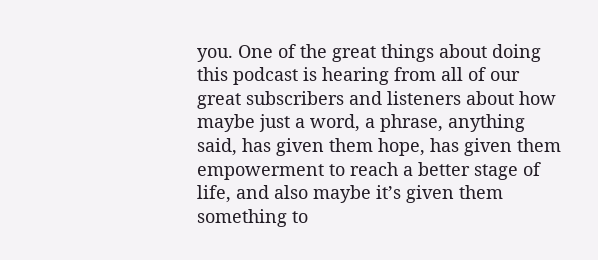you. One of the great things about doing this podcast is hearing from all of our great subscribers and listeners about how maybe just a word, a phrase, anything said, has given them hope, has given them empowerment to reach a better stage of life, and also maybe it’s given them something to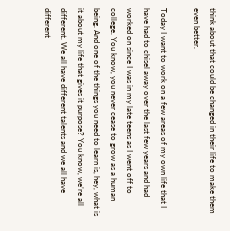think about that could be changed in their life to make them even better.

Today I want to work on a few areas of my own life that I have had to chisel away over the last few years and had worked on since I was in my late teens as I went off to college. You know, you never cease to grow as a human being. And one of the things you need to learn is, hey, what is it about my life that gives it purpose? You know, we’re all different. We all have different talents and we all have different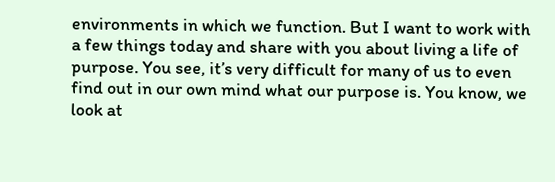environments in which we function. But I want to work with a few things today and share with you about living a life of purpose. You see, it’s very difficult for many of us to even find out in our own mind what our purpose is. You know, we look at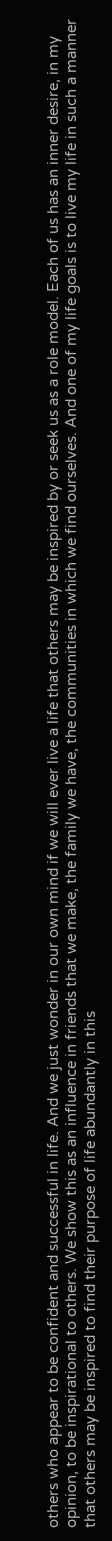others who appear to be confident and successful in life. And we just wonder in our own mind if we will ever live a life that others may be inspired by or seek us as a role model. Each of us has an inner desire, in my opinion, to be inspirational to others. We show this as an influence in friends that we make, the family we have, the communities in which we find ourselves. And one of my life goals is to live my life in such a manner that others may be inspired to find their purpose of life abundantly in this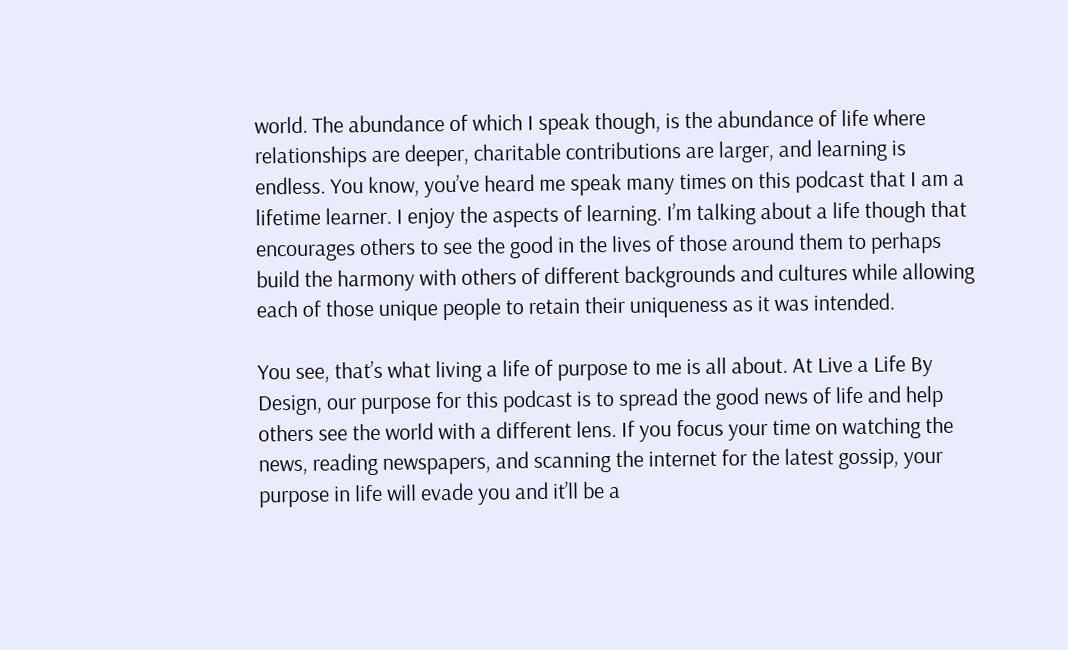world. The abundance of which I speak though, is the abundance of life where relationships are deeper, charitable contributions are larger, and learning is endless. You know, you’ve heard me speak many times on this podcast that I am a lifetime learner. I enjoy the aspects of learning. I’m talking about a life though that encourages others to see the good in the lives of those around them to perhaps build the harmony with others of different backgrounds and cultures while allowing each of those unique people to retain their uniqueness as it was intended.

You see, that’s what living a life of purpose to me is all about. At Live a Life By Design, our purpose for this podcast is to spread the good news of life and help others see the world with a different lens. If you focus your time on watching the news, reading newspapers, and scanning the internet for the latest gossip, your purpose in life will evade you and it’ll be a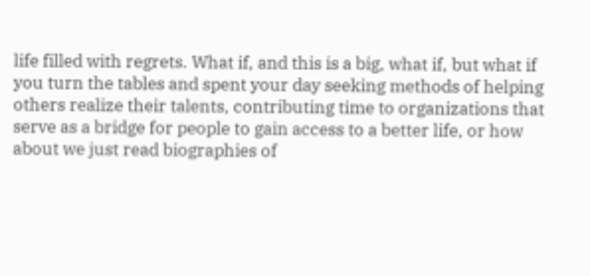life filled with regrets. What if, and this is a big, what if, but what if you turn the tables and spent your day seeking methods of helping others realize their talents, contributing time to organizations that serve as a bridge for people to gain access to a better life, or how about we just read biographies of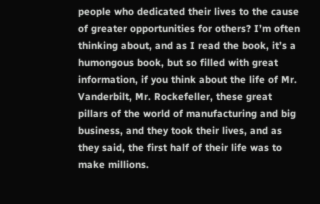people who dedicated their lives to the cause of greater opportunities for others? I’m often thinking about, and as I read the book, it’s a humongous book, but so filled with great information, if you think about the life of Mr. Vanderbilt, Mr. Rockefeller, these great pillars of the world of manufacturing and big business, and they took their lives, and as they said, the first half of their life was to make millions.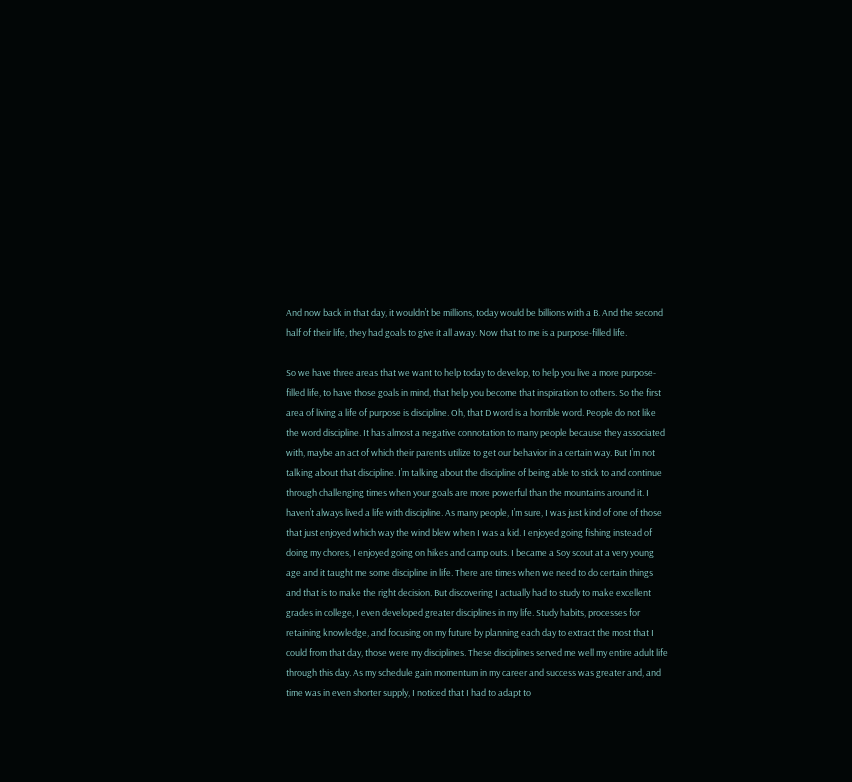And now back in that day, it wouldn’t be millions, today would be billions with a B. And the second half of their life, they had goals to give it all away. Now that to me is a purpose-filled life.

So we have three areas that we want to help today to develop, to help you live a more purpose-filled life, to have those goals in mind, that help you become that inspiration to others. So the first area of living a life of purpose is discipline. Oh, that D word is a horrible word. People do not like the word discipline. It has almost a negative connotation to many people because they associated with, maybe an act of which their parents utilize to get our behavior in a certain way. But I’m not talking about that discipline. I’m talking about the discipline of being able to stick to and continue through challenging times when your goals are more powerful than the mountains around it. I haven’t always lived a life with discipline. As many people, I’m sure, I was just kind of one of those that just enjoyed which way the wind blew when I was a kid. I enjoyed going fishing instead of doing my chores, I enjoyed going on hikes and camp outs. I became a Soy scout at a very young age and it taught me some discipline in life. There are times when we need to do certain things and that is to make the right decision. But discovering I actually had to study to make excellent grades in college, I even developed greater disciplines in my life. Study habits, processes for retaining knowledge, and focusing on my future by planning each day to extract the most that I could from that day, those were my disciplines. These disciplines served me well my entire adult life through this day. As my schedule gain momentum in my career and success was greater and, and time was in even shorter supply, I noticed that I had to adapt to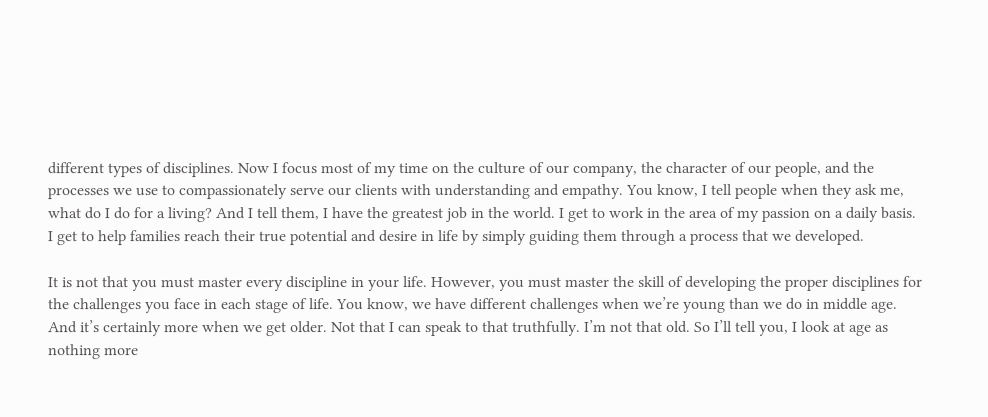different types of disciplines. Now I focus most of my time on the culture of our company, the character of our people, and the processes we use to compassionately serve our clients with understanding and empathy. You know, I tell people when they ask me, what do I do for a living? And I tell them, I have the greatest job in the world. I get to work in the area of my passion on a daily basis. I get to help families reach their true potential and desire in life by simply guiding them through a process that we developed.

It is not that you must master every discipline in your life. However, you must master the skill of developing the proper disciplines for the challenges you face in each stage of life. You know, we have different challenges when we’re young than we do in middle age. And it’s certainly more when we get older. Not that I can speak to that truthfully. I’m not that old. So I’ll tell you, I look at age as nothing more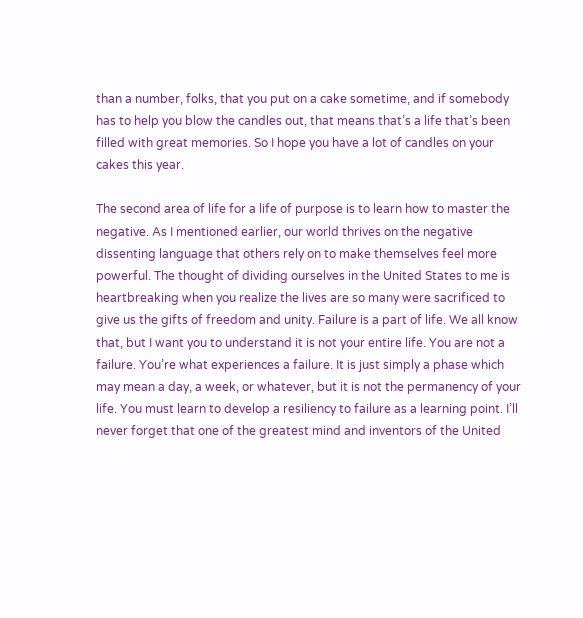than a number, folks, that you put on a cake sometime, and if somebody has to help you blow the candles out, that means that’s a life that’s been filled with great memories. So I hope you have a lot of candles on your cakes this year.

The second area of life for a life of purpose is to learn how to master the negative. As I mentioned earlier, our world thrives on the negative dissenting language that others rely on to make themselves feel more powerful. The thought of dividing ourselves in the United States to me is heartbreaking when you realize the lives are so many were sacrificed to give us the gifts of freedom and unity. Failure is a part of life. We all know that, but I want you to understand it is not your entire life. You are not a failure. You’re what experiences a failure. It is just simply a phase which may mean a day, a week, or whatever, but it is not the permanency of your life. You must learn to develop a resiliency to failure as a learning point. I’ll never forget that one of the greatest mind and inventors of the United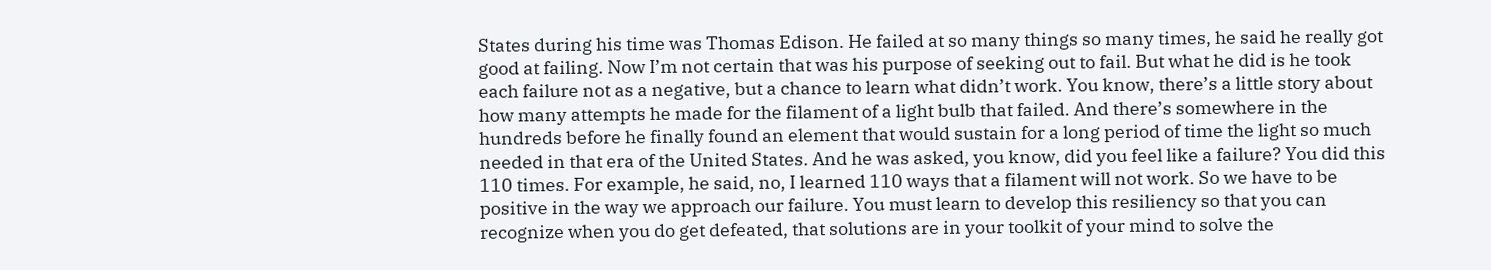States during his time was Thomas Edison. He failed at so many things so many times, he said he really got good at failing. Now I’m not certain that was his purpose of seeking out to fail. But what he did is he took each failure not as a negative, but a chance to learn what didn’t work. You know, there’s a little story about how many attempts he made for the filament of a light bulb that failed. And there’s somewhere in the hundreds before he finally found an element that would sustain for a long period of time the light so much needed in that era of the United States. And he was asked, you know, did you feel like a failure? You did this 110 times. For example, he said, no, I learned 110 ways that a filament will not work. So we have to be positive in the way we approach our failure. You must learn to develop this resiliency so that you can recognize when you do get defeated, that solutions are in your toolkit of your mind to solve the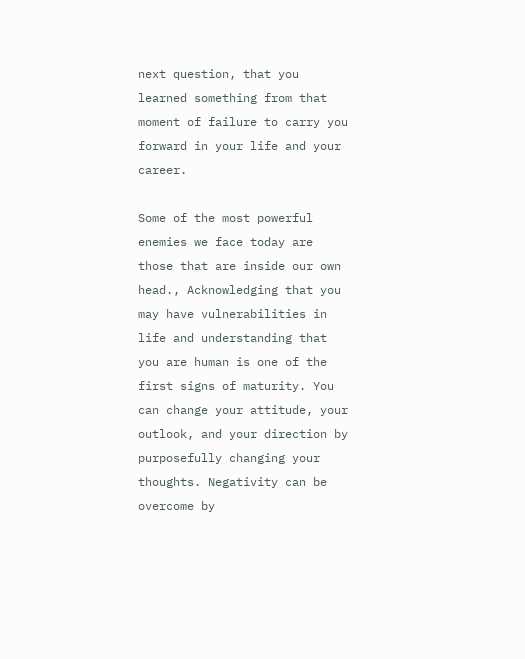next question, that you learned something from that moment of failure to carry you forward in your life and your career.

Some of the most powerful enemies we face today are those that are inside our own head., Acknowledging that you may have vulnerabilities in life and understanding that you are human is one of the first signs of maturity. You can change your attitude, your outlook, and your direction by purposefully changing your thoughts. Negativity can be overcome by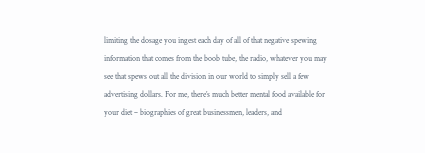limiting the dosage you ingest each day of all of that negative spewing information that comes from the boob tube, the radio, whatever you may see that spews out all the division in our world to simply sell a few advertising dollars. For me, there’s much better mental food available for your diet – biographies of great businessmen, leaders, and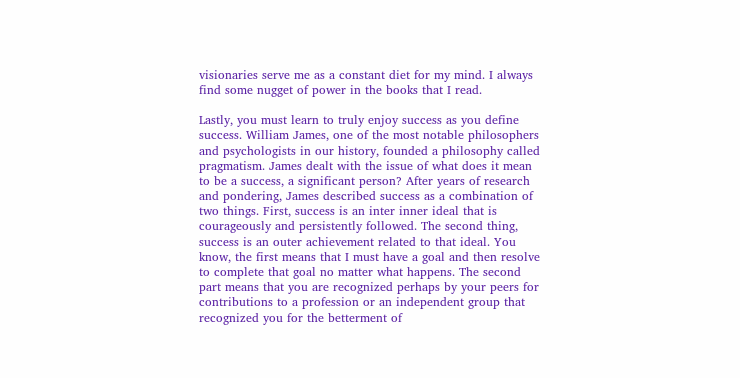visionaries serve me as a constant diet for my mind. I always find some nugget of power in the books that I read.

Lastly, you must learn to truly enjoy success as you define success. William James, one of the most notable philosophers and psychologists in our history, founded a philosophy called pragmatism. James dealt with the issue of what does it mean to be a success, a significant person? After years of research and pondering, James described success as a combination of two things. First, success is an inter inner ideal that is courageously and persistently followed. The second thing, success is an outer achievement related to that ideal. You know, the first means that I must have a goal and then resolve to complete that goal no matter what happens. The second part means that you are recognized perhaps by your peers for contributions to a profession or an independent group that recognized you for the betterment of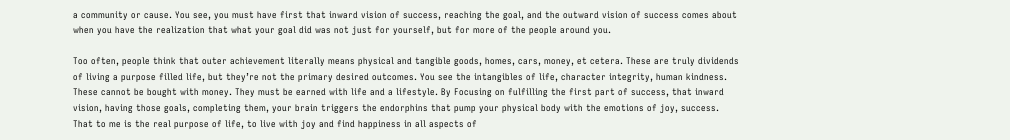a community or cause. You see, you must have first that inward vision of success, reaching the goal, and the outward vision of success comes about when you have the realization that what your goal did was not just for yourself, but for more of the people around you.

Too often, people think that outer achievement literally means physical and tangible goods, homes, cars, money, et cetera. These are truly dividends of living a purpose filled life, but they’re not the primary desired outcomes. You see the intangibles of life, character integrity, human kindness. These cannot be bought with money. They must be earned with life and a lifestyle. By Focusing on fulfilling the first part of success, that inward vision, having those goals, completing them, your brain triggers the endorphins that pump your physical body with the emotions of joy, success. That to me is the real purpose of life, to live with joy and find happiness in all aspects of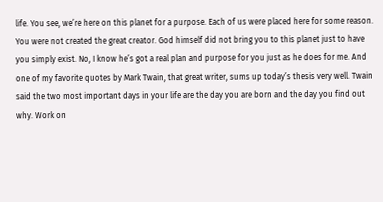life. You see, we’re here on this planet for a purpose. Each of us were placed here for some reason. You were not created the great creator. God himself did not bring you to this planet just to have you simply exist. No, I know he’s got a real plan and purpose for you just as he does for me. And one of my favorite quotes by Mark Twain, that great writer, sums up today’s thesis very well. Twain said the two most important days in your life are the day you are born and the day you find out why. Work on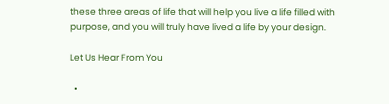these three areas of life that will help you live a life filled with purpose, and you will truly have lived a life by your design.

Let Us Hear From You

  •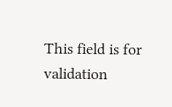This field is for validation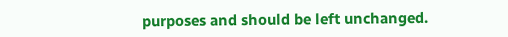purposes and should be left unchanged.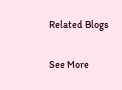Related Blogs

See More